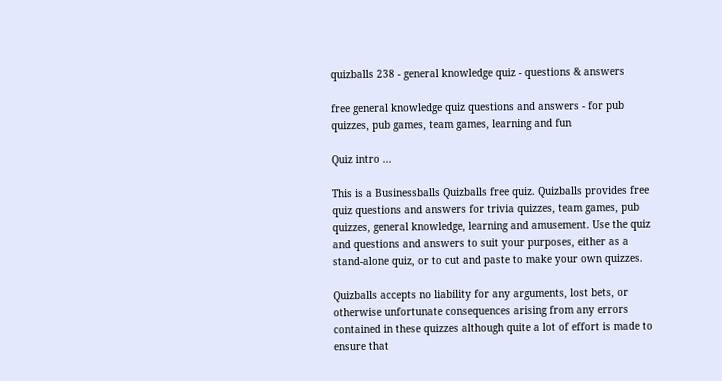quizballs 238 - general knowledge quiz - questions & answers

free general knowledge quiz questions and answers - for pub quizzes, pub games, team games, learning and fun

Quiz intro ...

This is a Businessballs Quizballs free quiz. Quizballs provides free quiz questions and answers for trivia quizzes, team games, pub quizzes, general knowledge, learning and amusement. Use the quiz and questions and answers to suit your purposes, either as a stand-alone quiz, or to cut and paste to make your own quizzes.

Quizballs accepts no liability for any arguments, lost bets, or otherwise unfortunate consequences arising from any errors contained in these quizzes although quite a lot of effort is made to ensure that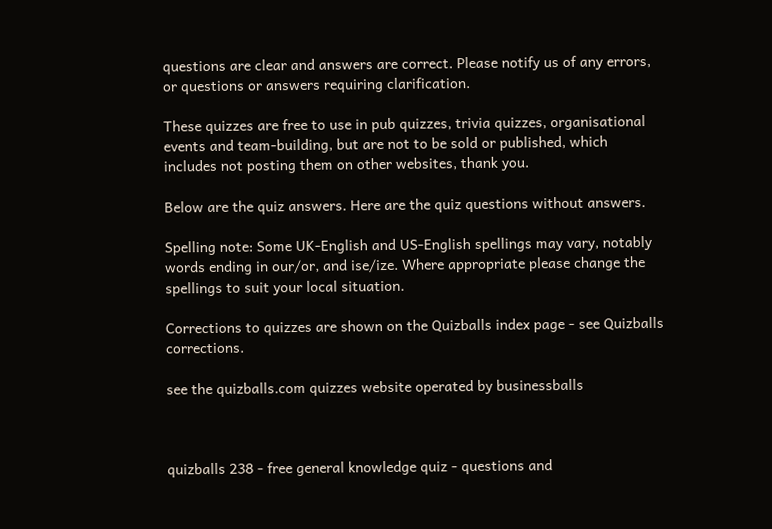questions are clear and answers are correct. Please notify us of any errors, or questions or answers requiring clarification.

These quizzes are free to use in pub quizzes, trivia quizzes, organisational events and team-building, but are not to be sold or published, which includes not posting them on other websites, thank you.

Below are the quiz answers. Here are the quiz questions without answers.

Spelling note: Some UK-English and US-English spellings may vary, notably words ending in our/or, and ise/ize. Where appropriate please change the spellings to suit your local situation.

Corrections to quizzes are shown on the Quizballs index page - see Quizballs corrections.

see the quizballs.com quizzes website operated by businessballs



quizballs 238 - free general knowledge quiz - questions and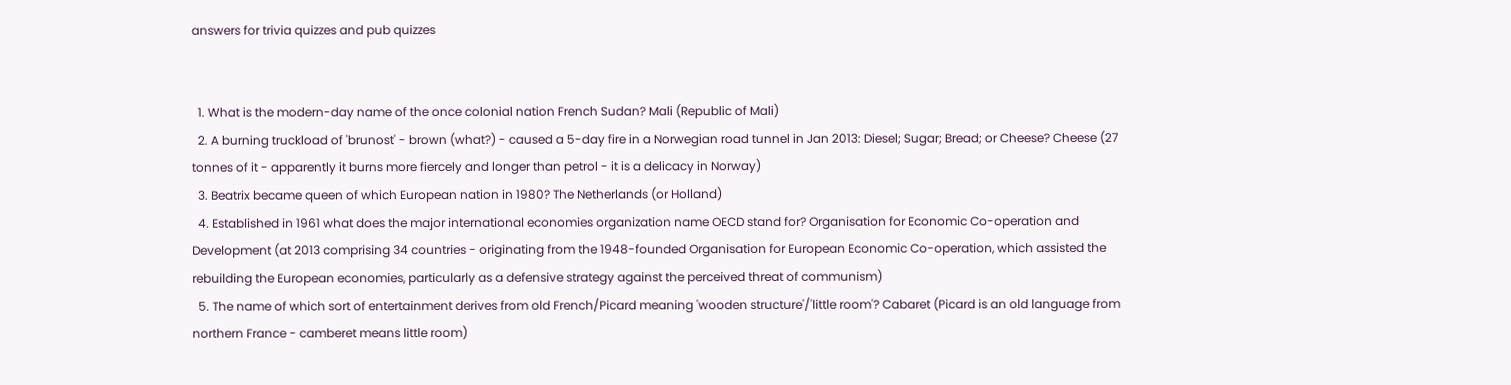answers for trivia quizzes and pub quizzes


  1. What is the modern-day name of the once colonial nation French Sudan? Mali (Republic of Mali)
  2. A burning truckload of 'brunost' - brown (what?) - caused a 5-day fire in a Norwegian road tunnel in Jan 2013: Diesel; Sugar; Bread; or Cheese? Cheese (27 tonnes of it - apparently it burns more fiercely and longer than petrol - it is a delicacy in Norway)
  3. Beatrix became queen of which European nation in 1980? The Netherlands (or Holland)
  4. Established in 1961 what does the major international economies organization name OECD stand for? Organisation for Economic Co-operation and Development (at 2013 comprising 34 countries - originating from the 1948-founded Organisation for European Economic Co-operation, which assisted the rebuilding the European economies, particularly as a defensive strategy against the perceived threat of communism)
  5. The name of which sort of entertainment derives from old French/Picard meaning 'wooden structure'/'little room'? Cabaret (Picard is an old language from northern France - camberet means little room)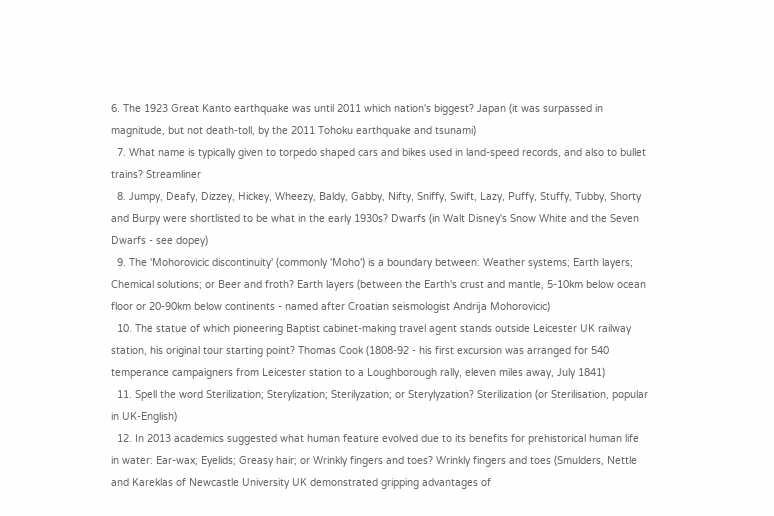6. The 1923 Great Kanto earthquake was until 2011 which nation's biggest? Japan (it was surpassed in magnitude, but not death-toll, by the 2011 Tohoku earthquake and tsunami)
  7. What name is typically given to torpedo shaped cars and bikes used in land-speed records, and also to bullet trains? Streamliner
  8. Jumpy, Deafy, Dizzey, Hickey, Wheezy, Baldy, Gabby, Nifty, Sniffy, Swift, Lazy, Puffy, Stuffy, Tubby, Shorty and Burpy were shortlisted to be what in the early 1930s? Dwarfs (in Walt Disney's Snow White and the Seven Dwarfs - see dopey)
  9. The 'Mohorovicic discontinuity' (commonly 'Moho') is a boundary between: Weather systems; Earth layers; Chemical solutions; or Beer and froth? Earth layers (between the Earth's crust and mantle, 5-10km below ocean floor or 20-90km below continents - named after Croatian seismologist Andrija Mohorovicic)
  10. The statue of which pioneering Baptist cabinet-making travel agent stands outside Leicester UK railway station, his original tour starting point? Thomas Cook (1808-92 - his first excursion was arranged for 540 temperance campaigners from Leicester station to a Loughborough rally, eleven miles away, July 1841)
  11. Spell the word Sterilization; Sterylization; Sterilyzation; or Sterylyzation? Sterilization (or Sterilisation, popular in UK-English)
  12. In 2013 academics suggested what human feature evolved due to its benefits for prehistorical human life in water: Ear-wax; Eyelids; Greasy hair; or Wrinkly fingers and toes? Wrinkly fingers and toes (Smulders, Nettle and Kareklas of Newcastle University UK demonstrated gripping advantages of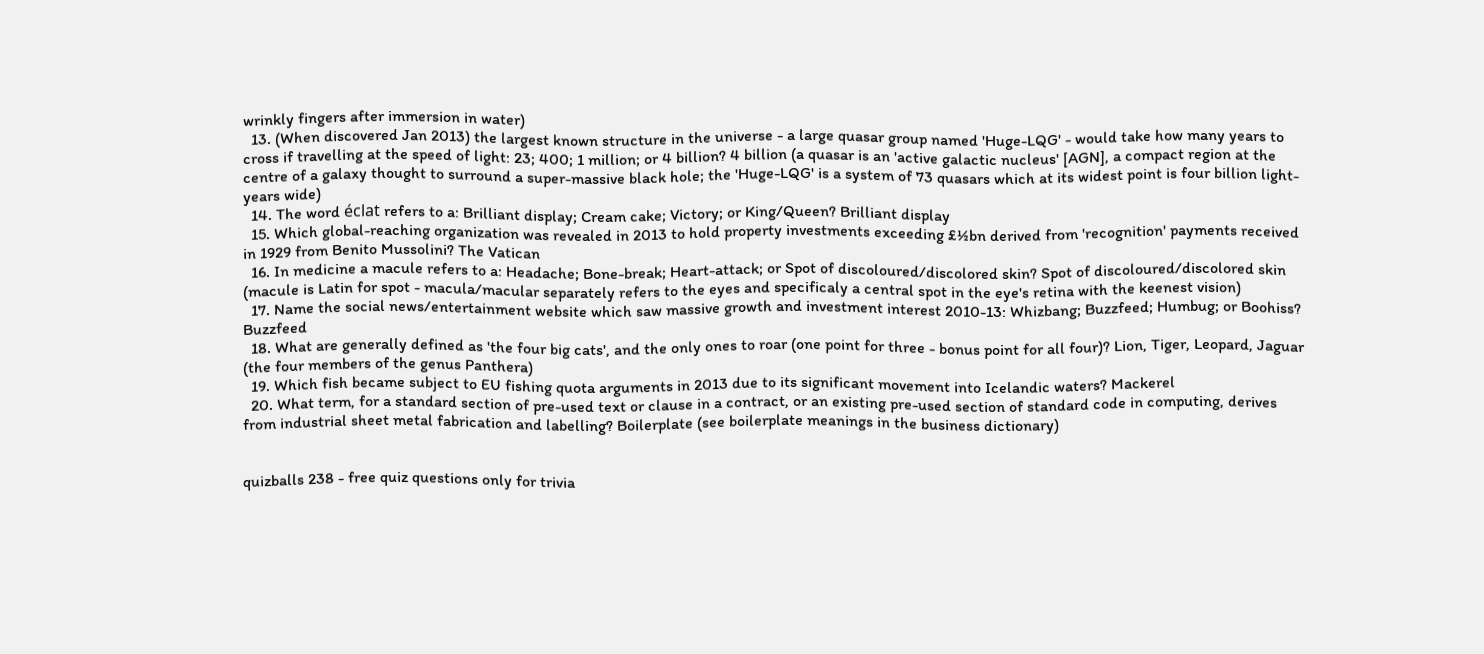wrinkly fingers after immersion in water)
  13. (When discovered Jan 2013) the largest known structure in the universe - a large quasar group named 'Huge-LQG' - would take how many years to cross if travelling at the speed of light: 23; 400; 1 million; or 4 billion? 4 billion (a quasar is an 'active galactic nucleus' [AGN], a compact region at the centre of a galaxy thought to surround a super-massive black hole; the 'Huge-LQG' is a system of 73 quasars which at its widest point is four billion light-years wide)
  14. The word éclat refers to a: Brilliant display; Cream cake; Victory; or King/Queen? Brilliant display
  15. Which global-reaching organization was revealed in 2013 to hold property investments exceeding £½bn derived from 'recognition' payments received in 1929 from Benito Mussolini? The Vatican
  16. In medicine a macule refers to a: Headache; Bone-break; Heart-attack; or Spot of discoloured/discolored skin? Spot of discoloured/discolored skin (macule is Latin for spot - macula/macular separately refers to the eyes and specificaly a central spot in the eye's retina with the keenest vision)
  17. Name the social news/entertainment website which saw massive growth and investment interest 2010-13: Whizbang; Buzzfeed; Humbug; or Boohiss? Buzzfeed
  18. What are generally defined as 'the four big cats', and the only ones to roar (one point for three - bonus point for all four)? Lion, Tiger, Leopard, Jaguar (the four members of the genus Panthera)
  19. Which fish became subject to EU fishing quota arguments in 2013 due to its significant movement into Icelandic waters? Mackerel
  20. What term, for a standard section of pre-used text or clause in a contract, or an existing pre-used section of standard code in computing, derives from industrial sheet metal fabrication and labelling? Boilerplate (see boilerplate meanings in the business dictionary)


quizballs 238 - free quiz questions only for trivia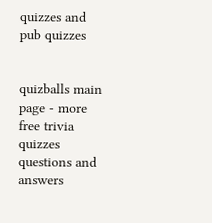quizzes and pub quizzes


quizballs main page - more free trivia quizzes questions and answers